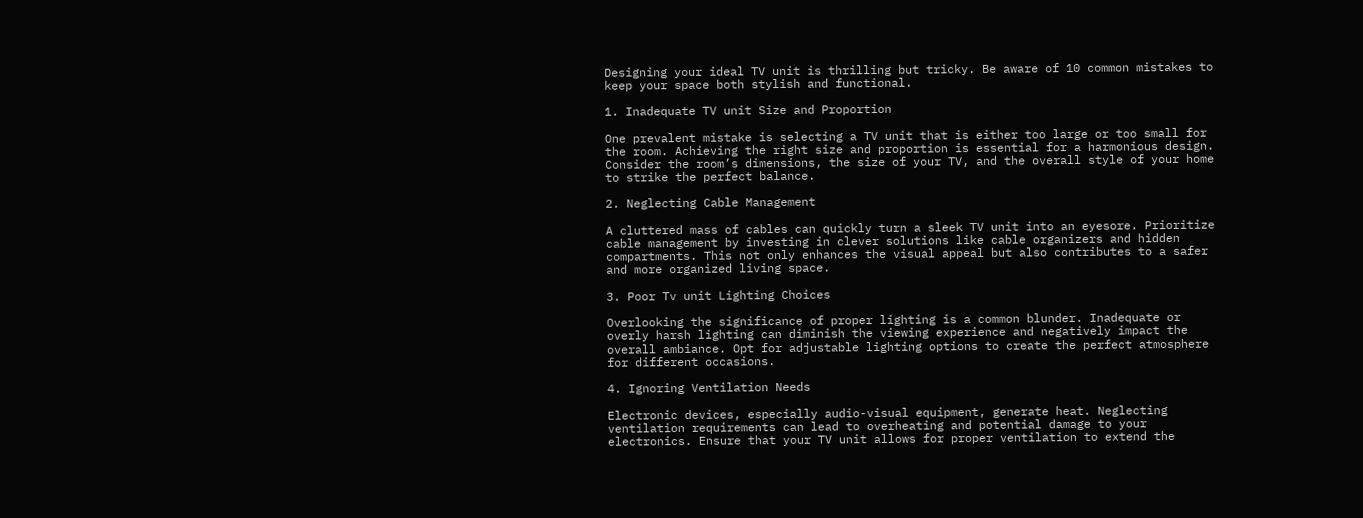Designing your ideal TV unit is thrilling but tricky. Be aware of 10 common mistakes to keep your space both stylish and functional.

1. Inadequate TV unit Size and Proportion

One prevalent mistake is selecting a TV unit that is either too large or too small for the room. Achieving the right size and proportion is essential for a harmonious design. Consider the room’s dimensions, the size of your TV, and the overall style of your home to strike the perfect balance.

2. Neglecting Cable Management

A cluttered mass of cables can quickly turn a sleek TV unit into an eyesore. Prioritize cable management by investing in clever solutions like cable organizers and hidden compartments. This not only enhances the visual appeal but also contributes to a safer and more organized living space.

3. Poor Tv unit Lighting Choices

Overlooking the significance of proper lighting is a common blunder. Inadequate or overly harsh lighting can diminish the viewing experience and negatively impact the overall ambiance. Opt for adjustable lighting options to create the perfect atmosphere for different occasions.

4. Ignoring Ventilation Needs

Electronic devices, especially audio-visual equipment, generate heat. Neglecting ventilation requirements can lead to overheating and potential damage to your electronics. Ensure that your TV unit allows for proper ventilation to extend the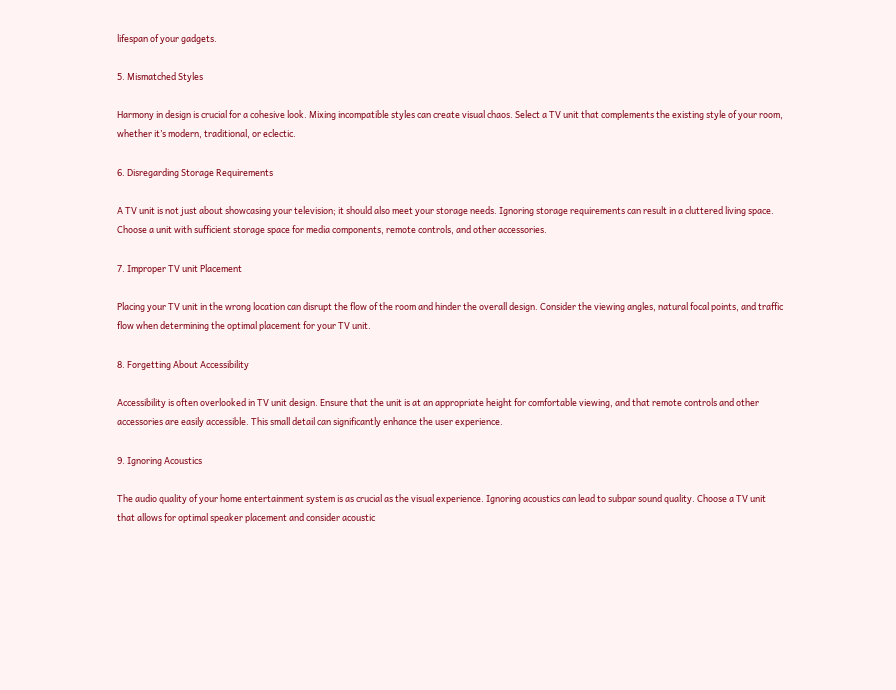lifespan of your gadgets.

5. Mismatched Styles

Harmony in design is crucial for a cohesive look. Mixing incompatible styles can create visual chaos. Select a TV unit that complements the existing style of your room, whether it’s modern, traditional, or eclectic.

6. Disregarding Storage Requirements

A TV unit is not just about showcasing your television; it should also meet your storage needs. Ignoring storage requirements can result in a cluttered living space. Choose a unit with sufficient storage space for media components, remote controls, and other accessories.

7. Improper TV unit Placement

Placing your TV unit in the wrong location can disrupt the flow of the room and hinder the overall design. Consider the viewing angles, natural focal points, and traffic flow when determining the optimal placement for your TV unit.

8. Forgetting About Accessibility

Accessibility is often overlooked in TV unit design. Ensure that the unit is at an appropriate height for comfortable viewing, and that remote controls and other accessories are easily accessible. This small detail can significantly enhance the user experience.

9. Ignoring Acoustics

The audio quality of your home entertainment system is as crucial as the visual experience. Ignoring acoustics can lead to subpar sound quality. Choose a TV unit that allows for optimal speaker placement and consider acoustic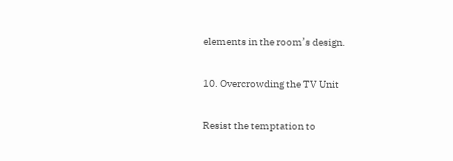elements in the room’s design.

10. Overcrowding the TV Unit

Resist the temptation to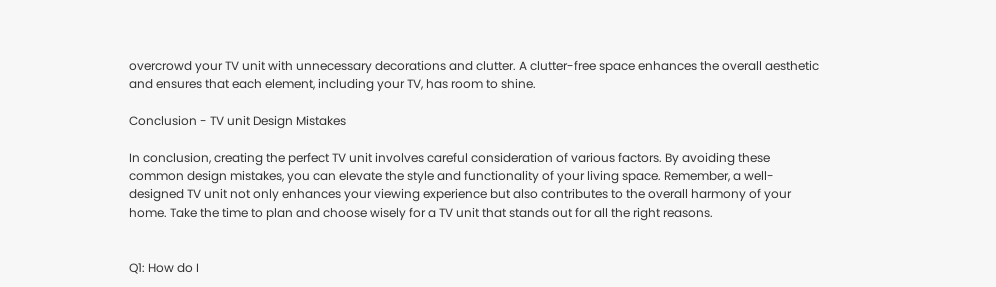overcrowd your TV unit with unnecessary decorations and clutter. A clutter-free space enhances the overall aesthetic and ensures that each element, including your TV, has room to shine.

Conclusion - TV unit Design Mistakes

In conclusion, creating the perfect TV unit involves careful consideration of various factors. By avoiding these common design mistakes, you can elevate the style and functionality of your living space. Remember, a well-designed TV unit not only enhances your viewing experience but also contributes to the overall harmony of your home. Take the time to plan and choose wisely for a TV unit that stands out for all the right reasons.


Q1: How do I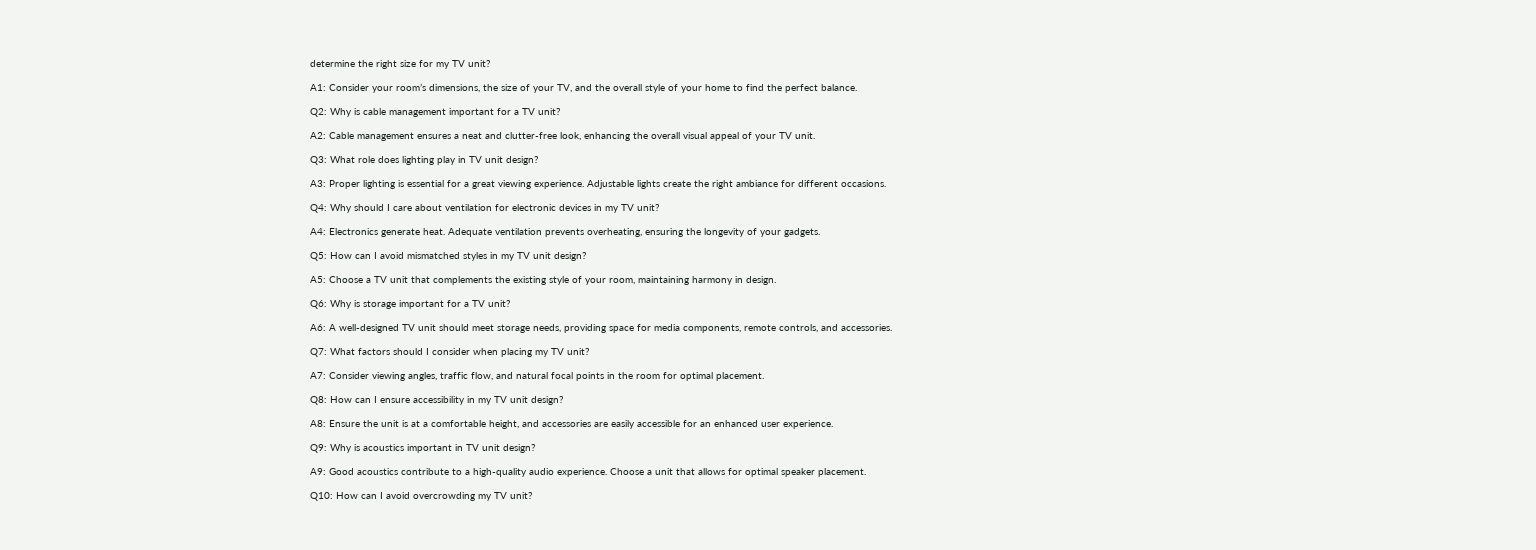determine the right size for my TV unit?

A1: Consider your room’s dimensions, the size of your TV, and the overall style of your home to find the perfect balance.

Q2: Why is cable management important for a TV unit?

A2: Cable management ensures a neat and clutter-free look, enhancing the overall visual appeal of your TV unit.

Q3: What role does lighting play in TV unit design?

A3: Proper lighting is essential for a great viewing experience. Adjustable lights create the right ambiance for different occasions.

Q4: Why should I care about ventilation for electronic devices in my TV unit?

A4: Electronics generate heat. Adequate ventilation prevents overheating, ensuring the longevity of your gadgets.

Q5: How can I avoid mismatched styles in my TV unit design?

A5: Choose a TV unit that complements the existing style of your room, maintaining harmony in design.

Q6: Why is storage important for a TV unit?

A6: A well-designed TV unit should meet storage needs, providing space for media components, remote controls, and accessories.

Q7: What factors should I consider when placing my TV unit?

A7: Consider viewing angles, traffic flow, and natural focal points in the room for optimal placement.

Q8: How can I ensure accessibility in my TV unit design?

A8: Ensure the unit is at a comfortable height, and accessories are easily accessible for an enhanced user experience.

Q9: Why is acoustics important in TV unit design?

A9: Good acoustics contribute to a high-quality audio experience. Choose a unit that allows for optimal speaker placement.

Q10: How can I avoid overcrowding my TV unit?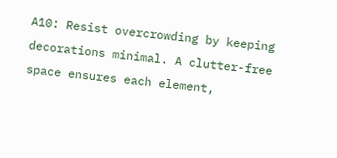A10: Resist overcrowding by keeping decorations minimal. A clutter-free space ensures each element,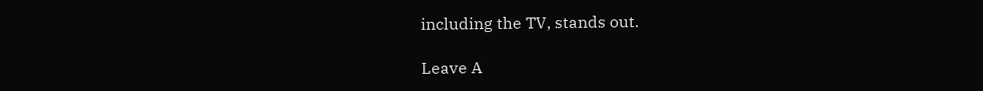including the TV, stands out.

Leave A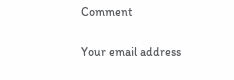Comment

Your email address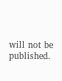will not be published.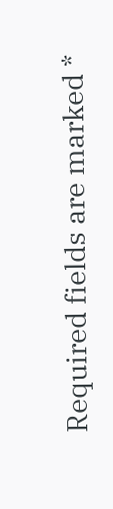Required fields are marked *